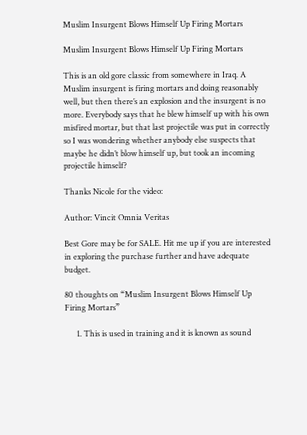Muslim Insurgent Blows Himself Up Firing Mortars

Muslim Insurgent Blows Himself Up Firing Mortars

This is an old gore classic from somewhere in Iraq. A Muslim insurgent is firing mortars and doing reasonably well, but then there’s an explosion and the insurgent is no more. Everybody says that he blew himself up with his own misfired mortar, but that last projectile was put in correctly so I was wondering whether anybody else suspects that maybe he didn’t blow himself up, but took an incoming projectile himself?

Thanks Nicole for the video:

Author: Vincit Omnia Veritas

Best Gore may be for SALE. Hit me up if you are interested in exploring the purchase further and have adequate budget.

80 thoughts on “Muslim Insurgent Blows Himself Up Firing Mortars”

      1. This is used in training and it is known as sound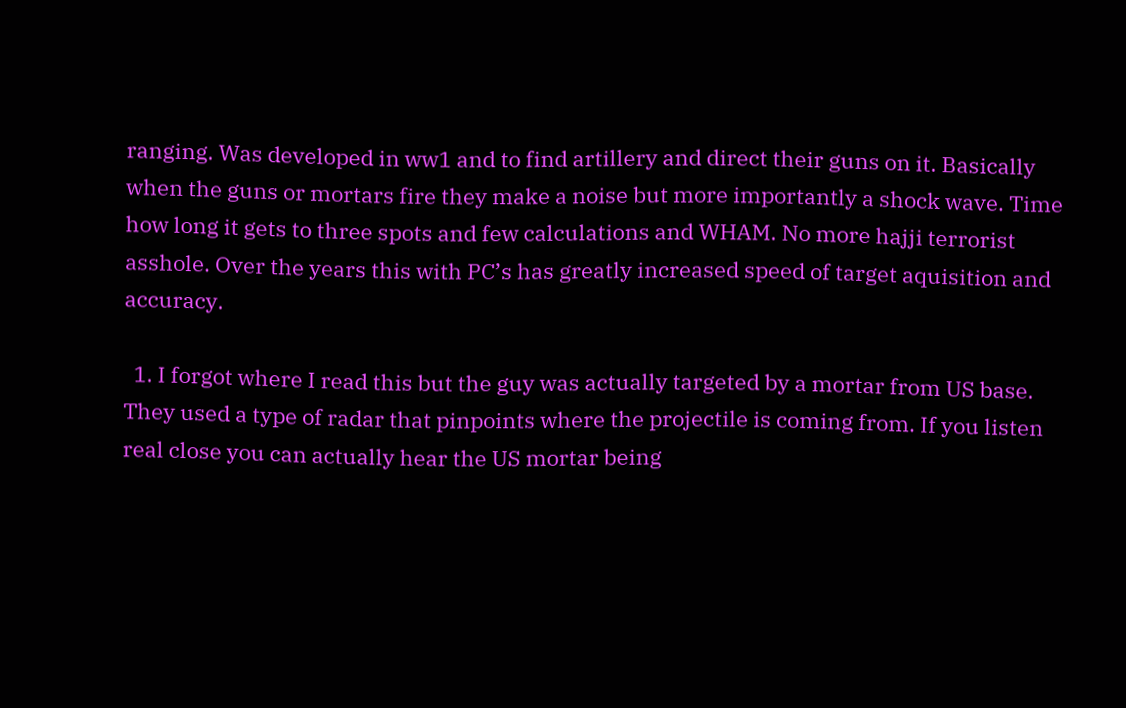ranging. Was developed in ww1 and to find artillery and direct their guns on it. Basically when the guns or mortars fire they make a noise but more importantly a shock wave. Time how long it gets to three spots and few calculations and WHAM. No more hajji terrorist asshole. Over the years this with PC’s has greatly increased speed of target aquisition and accuracy.

  1. I forgot where I read this but the guy was actually targeted by a mortar from US base. They used a type of radar that pinpoints where the projectile is coming from. If you listen real close you can actually hear the US mortar being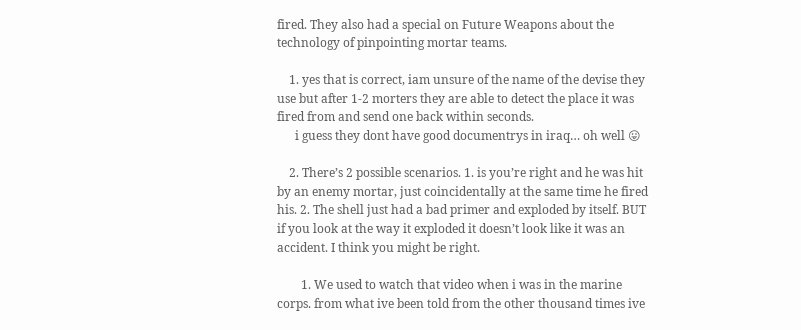fired. They also had a special on Future Weapons about the technology of pinpointing mortar teams.

    1. yes that is correct, iam unsure of the name of the devise they use but after 1-2 morters they are able to detect the place it was fired from and send one back within seconds.
      i guess they dont have good documentrys in iraq… oh well 😛

    2. There’s 2 possible scenarios. 1. is you’re right and he was hit by an enemy mortar, just coincidentally at the same time he fired his. 2. The shell just had a bad primer and exploded by itself. BUT if you look at the way it exploded it doesn’t look like it was an accident. I think you might be right.

        1. We used to watch that video when i was in the marine corps. from what ive been told from the other thousand times ive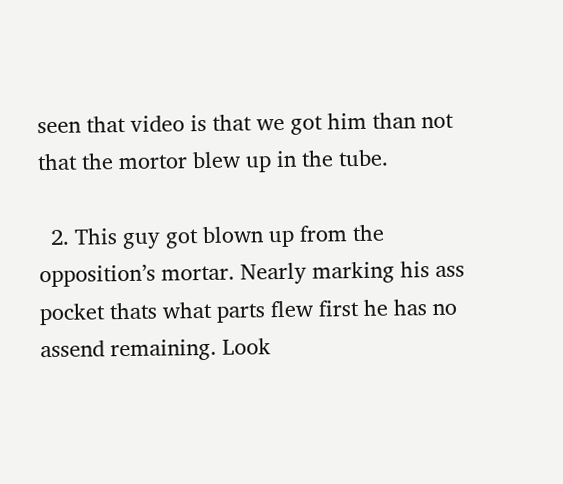seen that video is that we got him than not that the mortor blew up in the tube.

  2. This guy got blown up from the opposition’s mortar. Nearly marking his ass pocket thats what parts flew first he has no assend remaining. Look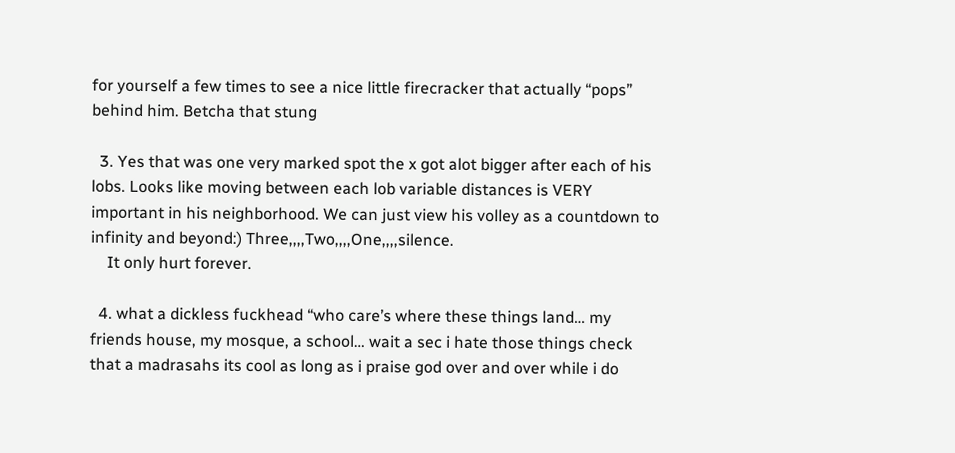for yourself a few times to see a nice little firecracker that actually “pops” behind him. Betcha that stung

  3. Yes that was one very marked spot the x got alot bigger after each of his lobs. Looks like moving between each lob variable distances is VERY important in his neighborhood. We can just view his volley as a countdown to infinity and beyond:) Three,,,,Two,,,,One,,,,silence.
    It only hurt forever.

  4. what a dickless fuckhead “who care’s where these things land… my friends house, my mosque, a school… wait a sec i hate those things check that a madrasahs its cool as long as i praise god over and over while i do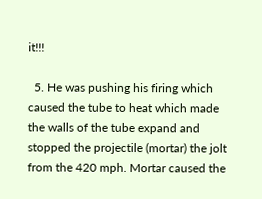it!!!

  5. He was pushing his firing which caused the tube to heat which made the walls of the tube expand and stopped the projectile (mortar) the jolt from the 420 mph. Mortar caused the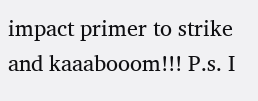impact primer to strike and kaaabooom!!! P.s. I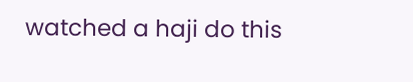watched a haji do this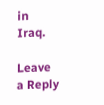in Iraq.

Leave a Reply